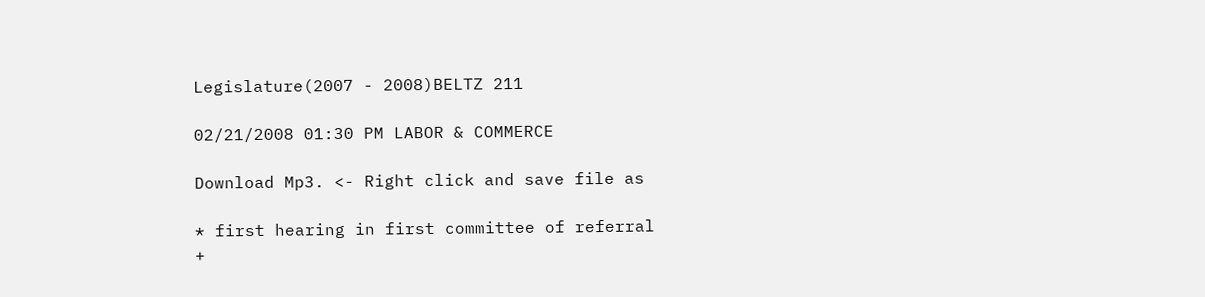Legislature(2007 - 2008)BELTZ 211

02/21/2008 01:30 PM LABOR & COMMERCE

Download Mp3. <- Right click and save file as

* first hearing in first committee of referral
+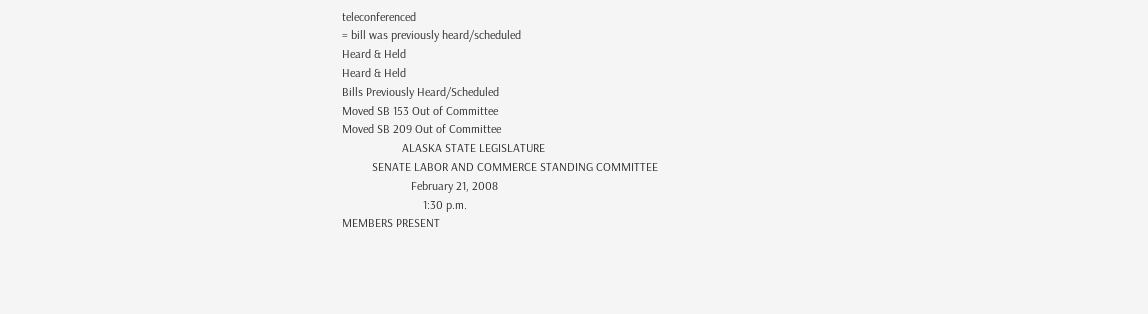teleconferenced
= bill was previously heard/scheduled
Heard & Held
Heard & Held
Bills Previously Heard/Scheduled
Moved SB 153 Out of Committee
Moved SB 209 Out of Committee
                    ALASKA STATE LEGISLATURE
          SENATE LABOR AND COMMERCE STANDING COMMITTEE
                       February 21, 2008
                           1:30 p.m.
MEMBERS PRESENT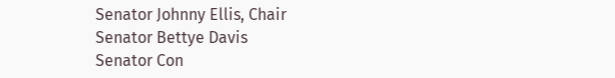Senator Johnny Ellis, Chair
Senator Bettye Davis
Senator Con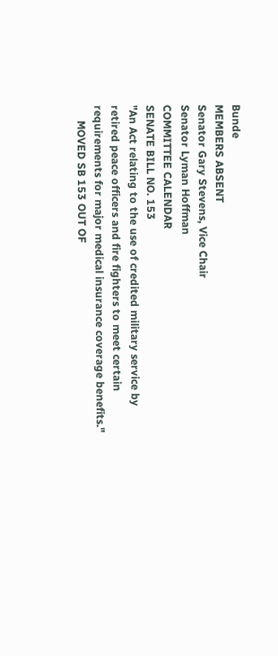Bunde
MEMBERS ABSENT
Senator Gary Stevens, Vice Chair
Senator Lyman Hoffman
COMMITTEE CALENDAR
SENATE BILL NO. 153
"An Act relating to the use of credited military service by
retired peace officers and fire fighters to meet certain
requirements for major medical insurance coverage benefits."
     MOVED SB 153 OUT OF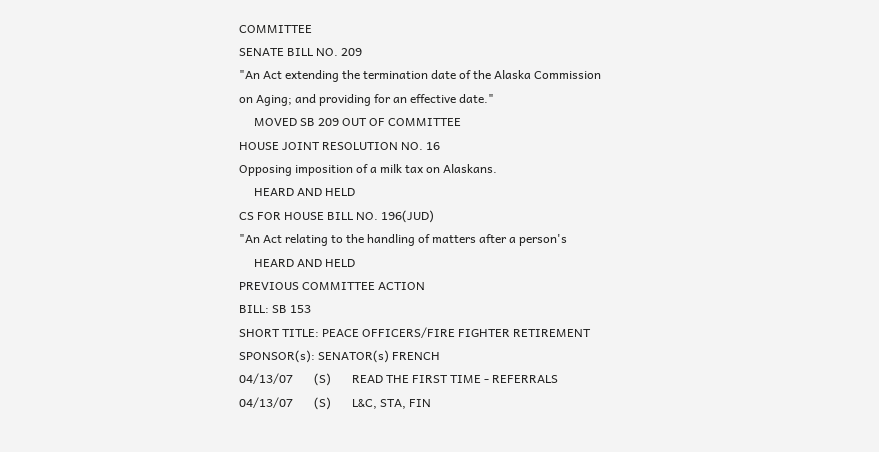COMMITTEE
SENATE BILL NO. 209
"An Act extending the termination date of the Alaska Commission
on Aging; and providing for an effective date."
     MOVED SB 209 OUT OF COMMITTEE
HOUSE JOINT RESOLUTION NO. 16
Opposing imposition of a milk tax on Alaskans.
     HEARD AND HELD
CS FOR HOUSE BILL NO. 196(JUD)
"An Act relating to the handling of matters after a person's
     HEARD AND HELD
PREVIOUS COMMITTEE ACTION
BILL: SB 153
SHORT TITLE: PEACE OFFICERS/FIRE FIGHTER RETIREMENT
SPONSOR(s): SENATOR(s) FRENCH
04/13/07       (S)       READ THE FIRST TIME - REFERRALS
04/13/07       (S)       L&C, STA, FIN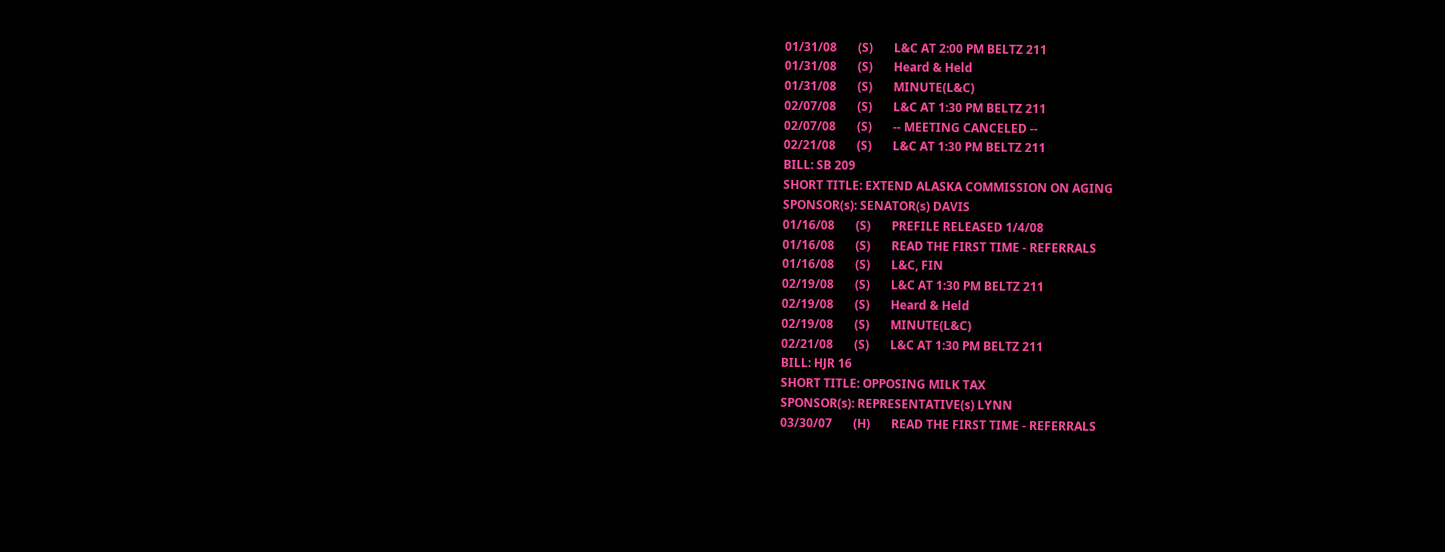01/31/08       (S)       L&C AT 2:00 PM BELTZ 211
01/31/08       (S)       Heard & Held
01/31/08       (S)       MINUTE(L&C)
02/07/08       (S)       L&C AT 1:30 PM BELTZ 211
02/07/08       (S)       -- MEETING CANCELED --
02/21/08       (S)       L&C AT 1:30 PM BELTZ 211
BILL: SB 209
SHORT TITLE: EXTEND ALASKA COMMISSION ON AGING
SPONSOR(s): SENATOR(s) DAVIS
01/16/08       (S)       PREFILE RELEASED 1/4/08
01/16/08       (S)       READ THE FIRST TIME - REFERRALS
01/16/08       (S)       L&C, FIN
02/19/08       (S)       L&C AT 1:30 PM BELTZ 211
02/19/08       (S)       Heard & Held
02/19/08       (S)       MINUTE(L&C)
02/21/08       (S)       L&C AT 1:30 PM BELTZ 211
BILL: HJR 16
SHORT TITLE: OPPOSING MILK TAX
SPONSOR(s): REPRESENTATIVE(s) LYNN
03/30/07       (H)       READ THE FIRST TIME - REFERRALS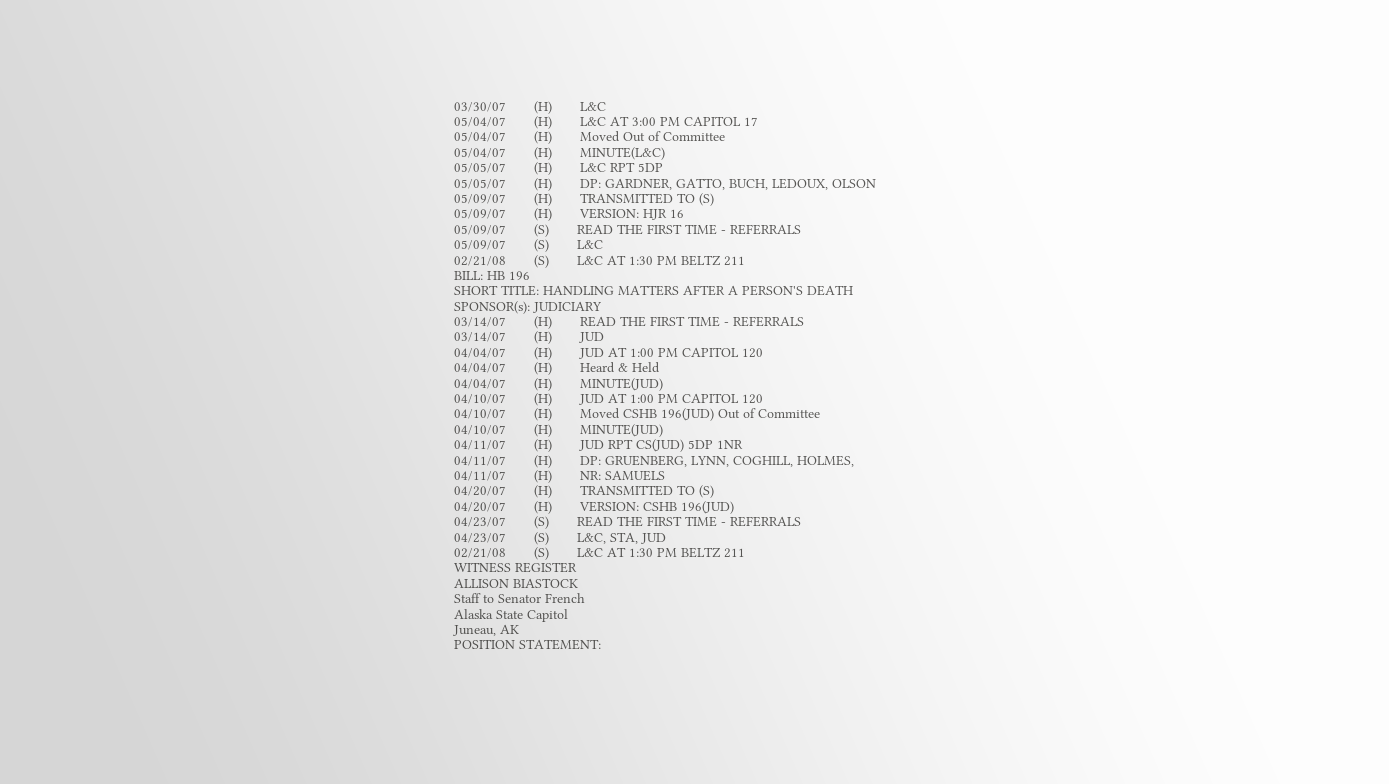03/30/07       (H)       L&C
05/04/07       (H)       L&C AT 3:00 PM CAPITOL 17
05/04/07       (H)       Moved Out of Committee
05/04/07       (H)       MINUTE(L&C)
05/05/07       (H)       L&C RPT 5DP
05/05/07       (H)       DP: GARDNER, GATTO, BUCH, LEDOUX, OLSON
05/09/07       (H)       TRANSMITTED TO (S)
05/09/07       (H)       VERSION: HJR 16
05/09/07       (S)       READ THE FIRST TIME - REFERRALS
05/09/07       (S)       L&C
02/21/08       (S)       L&C AT 1:30 PM BELTZ 211
BILL: HB 196
SHORT TITLE: HANDLING MATTERS AFTER A PERSON'S DEATH
SPONSOR(s): JUDICIARY
03/14/07       (H)       READ THE FIRST TIME - REFERRALS
03/14/07       (H)       JUD
04/04/07       (H)       JUD AT 1:00 PM CAPITOL 120
04/04/07       (H)       Heard & Held
04/04/07       (H)       MINUTE(JUD)
04/10/07       (H)       JUD AT 1:00 PM CAPITOL 120
04/10/07       (H)       Moved CSHB 196(JUD) Out of Committee
04/10/07       (H)       MINUTE(JUD)
04/11/07       (H)       JUD RPT CS(JUD) 5DP 1NR
04/11/07       (H)       DP: GRUENBERG, LYNN, COGHILL, HOLMES,
04/11/07       (H)       NR: SAMUELS
04/20/07       (H)       TRANSMITTED TO (S)
04/20/07       (H)       VERSION: CSHB 196(JUD)
04/23/07       (S)       READ THE FIRST TIME - REFERRALS
04/23/07       (S)       L&C, STA, JUD
02/21/08       (S)       L&C AT 1:30 PM BELTZ 211
WITNESS REGISTER
ALLISON BIASTOCK
Staff to Senator French
Alaska State Capitol
Juneau, AK
POSITION STATEMENT: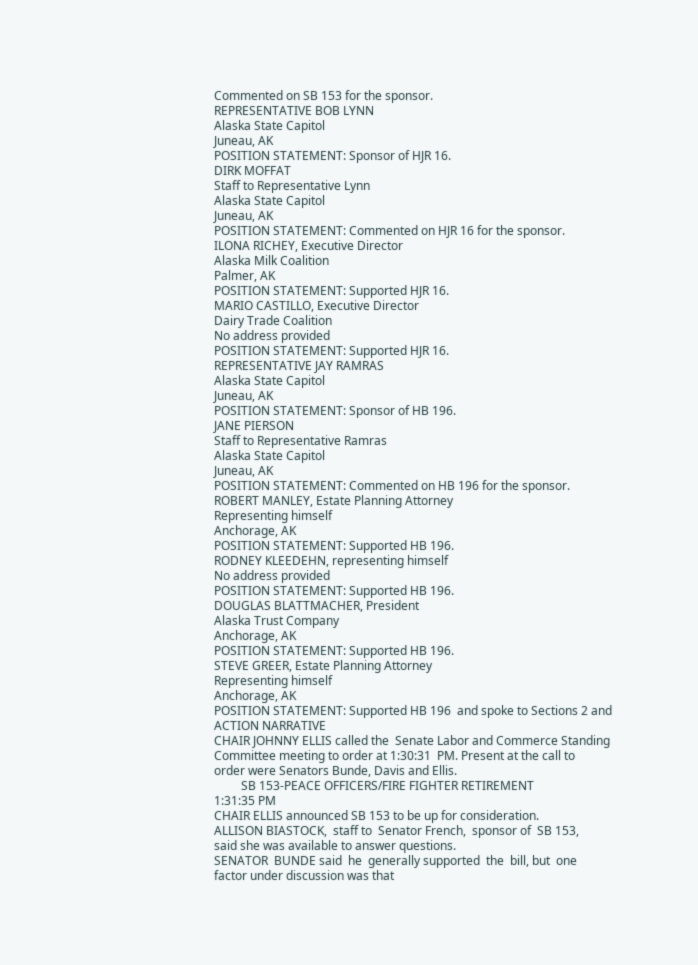Commented on SB 153 for the sponsor.
REPRESENTATIVE BOB LYNN
Alaska State Capitol
Juneau, AK
POSITION STATEMENT: Sponsor of HJR 16.
DIRK MOFFAT
Staff to Representative Lynn
Alaska State Capitol
Juneau, AK
POSITION STATEMENT: Commented on HJR 16 for the sponsor.
ILONA RICHEY, Executive Director
Alaska Milk Coalition
Palmer, AK
POSITION STATEMENT: Supported HJR 16.
MARIO CASTILLO, Executive Director
Dairy Trade Coalition
No address provided
POSITION STATEMENT: Supported HJR 16.
REPRESENTATIVE JAY RAMRAS
Alaska State Capitol
Juneau, AK
POSITION STATEMENT: Sponsor of HB 196.
JANE PIERSON
Staff to Representative Ramras
Alaska State Capitol
Juneau, AK
POSITION STATEMENT: Commented on HB 196 for the sponsor.
ROBERT MANLEY, Estate Planning Attorney
Representing himself
Anchorage, AK
POSITION STATEMENT: Supported HB 196.
RODNEY KLEEDEHN, representing himself
No address provided
POSITION STATEMENT: Supported HB 196.
DOUGLAS BLATTMACHER, President
Alaska Trust Company
Anchorage, AK
POSITION STATEMENT: Supported HB 196.
STEVE GREER, Estate Planning Attorney
Representing himself
Anchorage, AK
POSITION STATEMENT: Supported HB 196  and spoke to Sections 2 and
ACTION NARRATIVE
CHAIR JOHNNY ELLIS called the  Senate Labor and Commerce Standing
Committee meeting to order at 1:30:31  PM. Present at the call to
order were Senators Bunde, Davis and Ellis.
         SB 153-PEACE OFFICERS/FIRE FIGHTER RETIREMENT
1:31:35 PM
CHAIR ELLIS announced SB 153 to be up for consideration.
ALLISON BIASTOCK,  staff to  Senator French,  sponsor of  SB 153,
said she was available to answer questions.
SENATOR  BUNDE said  he  generally supported  the  bill, but  one
factor under discussion was that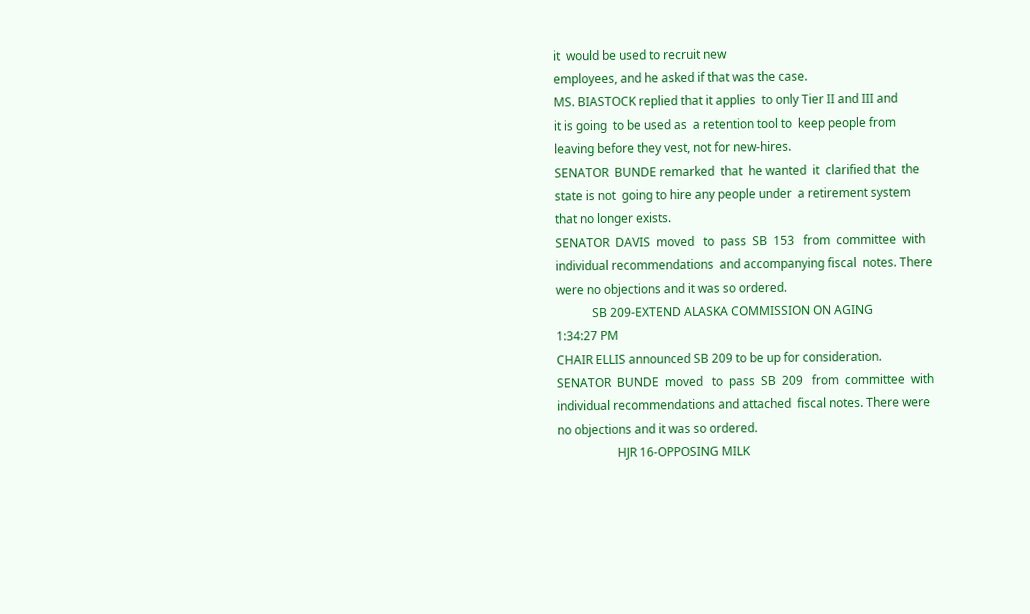it  would be used to recruit new
employees, and he asked if that was the case.
MS. BIASTOCK replied that it applies  to only Tier II and III and
it is going  to be used as  a retention tool to  keep people from
leaving before they vest, not for new-hires.
SENATOR  BUNDE remarked  that  he wanted  it  clarified that  the
state is not  going to hire any people under  a retirement system
that no longer exists.
SENATOR  DAVIS  moved   to  pass  SB  153   from  committee  with
individual recommendations  and accompanying fiscal  notes. There
were no objections and it was so ordered.
            SB 209-EXTEND ALASKA COMMISSION ON AGING
1:34:27 PM
CHAIR ELLIS announced SB 209 to be up for consideration.
SENATOR  BUNDE  moved   to  pass  SB  209   from  committee  with
individual recommendations and attached  fiscal notes. There were
no objections and it was so ordered.
                    HJR 16-OPPOSING MILK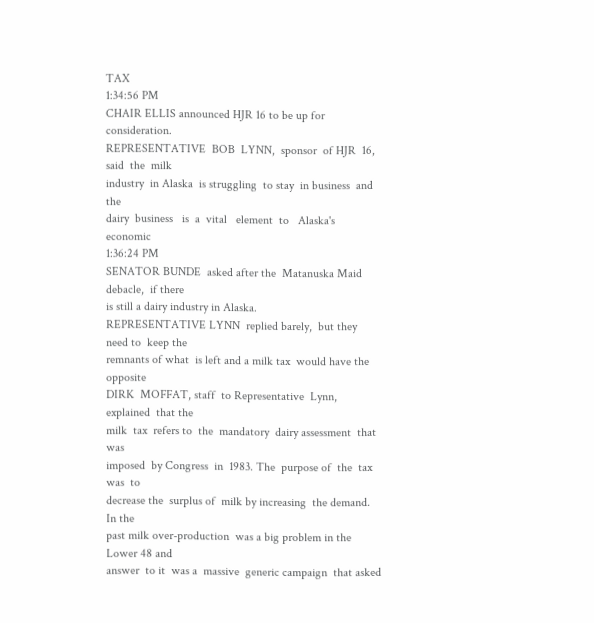TAX
1:34:56 PM
CHAIR ELLIS announced HJR 16 to be up for consideration.
REPRESENTATIVE  BOB  LYNN,  sponsor  of HJR  16,  said  the  milk
industry  in Alaska  is struggling  to stay  in business  and the
dairy  business   is  a  vital   element  to   Alaska's  economic
1:36:24 PM
SENATOR BUNDE  asked after the  Matanuska Maid debacle,  if there
is still a dairy industry in Alaska.
REPRESENTATIVE LYNN  replied barely,  but they  need to  keep the
remnants of what  is left and a milk tax  would have the opposite
DIRK  MOFFAT, staff  to Representative  Lynn, explained  that the
milk  tax  refers to  the  mandatory  dairy assessment  that  was
imposed  by Congress  in  1983. The  purpose of  the  tax was  to
decrease the  surplus of  milk by increasing  the demand.  In the
past milk over-production  was a big problem in the  Lower 48 and
answer  to it  was a  massive  generic campaign  that asked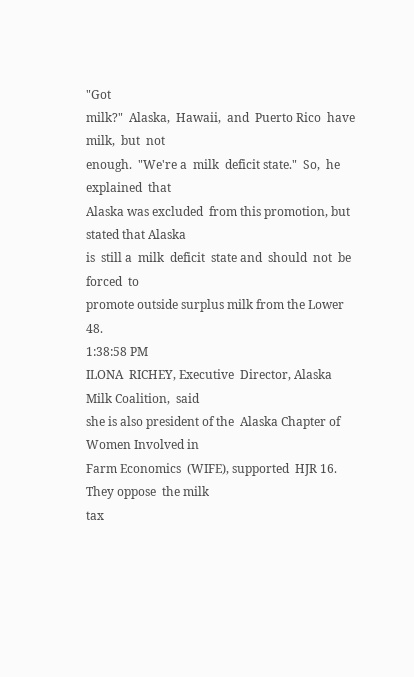"Got
milk?"  Alaska,  Hawaii,  and  Puerto Rico  have  milk,  but  not
enough.  "We're a  milk  deficit state."  So,  he explained  that
Alaska was excluded  from this promotion, but  stated that Alaska
is  still a  milk  deficit  state and  should  not  be forced  to
promote outside surplus milk from the Lower 48.
1:38:58 PM
ILONA  RICHEY, Executive  Director, Alaska  Milk Coalition,  said
she is also president of the  Alaska Chapter of Women Involved in
Farm Economics  (WIFE), supported  HJR 16.  They oppose  the milk
tax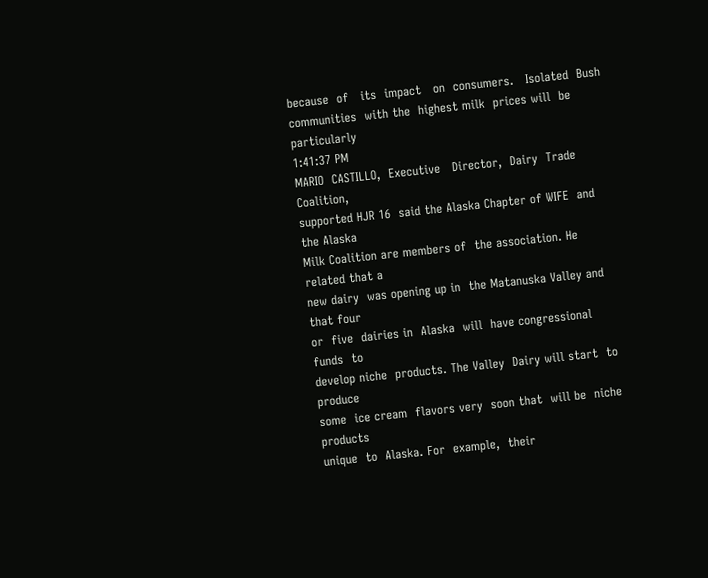because  of   its  impact   on  consumers.   Isolated  Bush
communities  with the  highest milk  prices will  be particularly
1:41:37 PM
MARIO  CASTILLO,  Executive   Director,  Dairy  Trade  Coalition,
supported HJR 16  said the Alaska Chapter of WIFE  and the Alaska
Milk Coalition are members of  the association. He related that a
new dairy  was opening up in  the Matanuska Valley and  that four
or  five  dairies in  Alaska  will  have congressional  funds  to
develop niche  products. The Valley  Dairy will start  to produce
some  ice cream  flavors very  soon that  will be  niche products
unique  to  Alaska. For  example,  their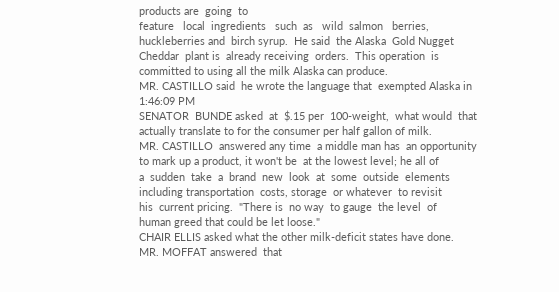products are  going  to
feature   local  ingredients   such  as   wild  salmon   berries,
huckleberries and  birch syrup.  He said  the Alaska  Gold Nugget
Cheddar  plant is  already receiving  orders.  This operation  is
committed to using all the milk Alaska can produce.
MR. CASTILLO said  he wrote the language that  exempted Alaska in
1:46:09 PM
SENATOR  BUNDE asked  at  $.15 per  100-weight,  what would  that
actually translate to for the consumer per half gallon of milk.
MR. CASTILLO  answered any time  a middle man has  an opportunity
to mark up a product, it won't be  at the lowest level; he all of
a  sudden  take  a  brand  new  look  at  some  outside  elements
including transportation  costs, storage  or whatever  to revisit
his  current pricing.  "There is  no way  to gauge  the level  of
human greed that could be let loose."
CHAIR ELLIS asked what the other milk-deficit states have done.
MR. MOFFAT answered  that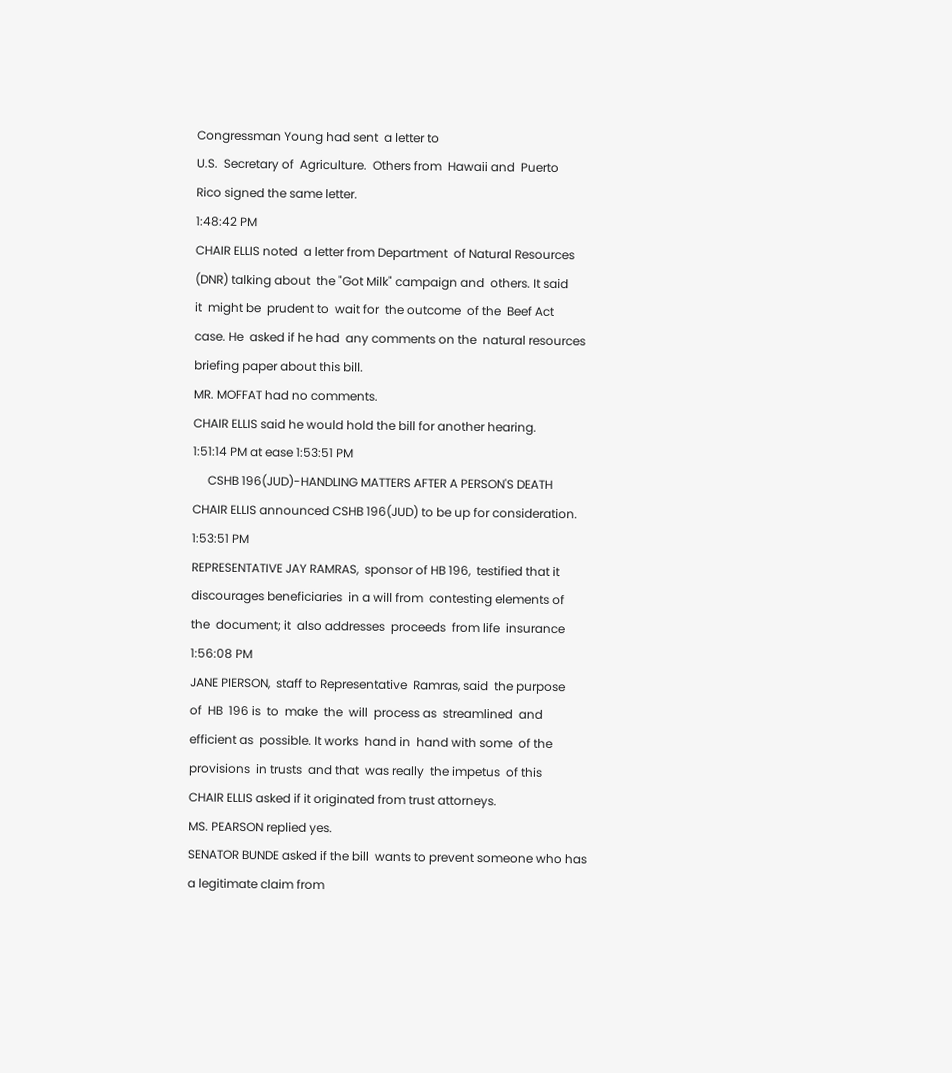Congressman Young had sent  a letter to
U.S.  Secretary of  Agriculture.  Others from  Hawaii and  Puerto
Rico signed the same letter.
1:48:42 PM
CHAIR ELLIS noted  a letter from Department  of Natural Resources
(DNR) talking about  the "Got Milk" campaign and  others. It said
it  might be  prudent to  wait for  the outcome  of the  Beef Act
case. He  asked if he had  any comments on the  natural resources
briefing paper about this bill.
MR. MOFFAT had no comments.
CHAIR ELLIS said he would hold the bill for another hearing.
1:51:14 PM at ease 1:53:51 PM
     CSHB 196(JUD)-HANDLING MATTERS AFTER A PERSON'S DEATH
CHAIR ELLIS announced CSHB 196(JUD) to be up for consideration.
1:53:51 PM
REPRESENTATIVE JAY RAMRAS,  sponsor of HB 196,  testified that it
discourages beneficiaries  in a will from  contesting elements of
the  document; it  also addresses  proceeds  from life  insurance
1:56:08 PM
JANE PIERSON,  staff to Representative  Ramras, said  the purpose
of  HB  196 is  to  make  the  will  process as  streamlined  and
efficient as  possible. It works  hand in  hand with some  of the
provisions  in trusts  and that  was really  the impetus  of this
CHAIR ELLIS asked if it originated from trust attorneys.
MS. PEARSON replied yes.
SENATOR BUNDE asked if the bill  wants to prevent someone who has
a legitimate claim from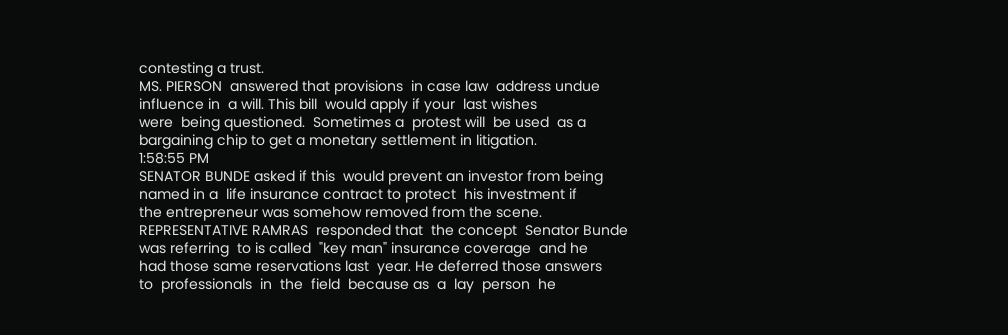contesting a trust.
MS. PIERSON  answered that provisions  in case law  address undue
influence in  a will. This bill  would apply if your  last wishes
were  being questioned.  Sometimes a  protest will  be used  as a
bargaining chip to get a monetary settlement in litigation.
1:58:55 PM
SENATOR BUNDE asked if this  would prevent an investor from being
named in a  life insurance contract to protect  his investment if
the entrepreneur was somehow removed from the scene.
REPRESENTATIVE RAMRAS  responded that  the concept  Senator Bunde
was referring  to is called  "key man" insurance coverage  and he
had those same reservations last  year. He deferred those answers
to  professionals  in  the  field  because as  a  lay  person  he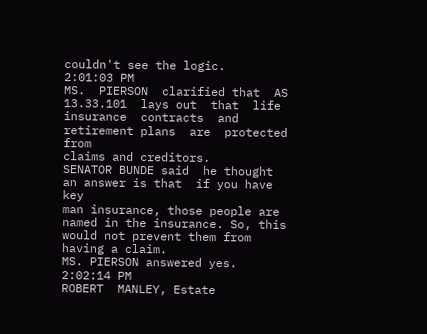couldn't see the logic.
2:01:03 PM
MS.  PIERSON  clarified that  AS  13.33.101  lays out  that  life
insurance  contracts  and  retirement plans  are  protected  from
claims and creditors.
SENATOR BUNDE said  he thought an answer is that  if you have key
man insurance, those people are  named in the insurance. So, this
would not prevent them from having a claim.
MS. PIERSON answered yes.
2:02:14 PM
ROBERT  MANLEY, Estate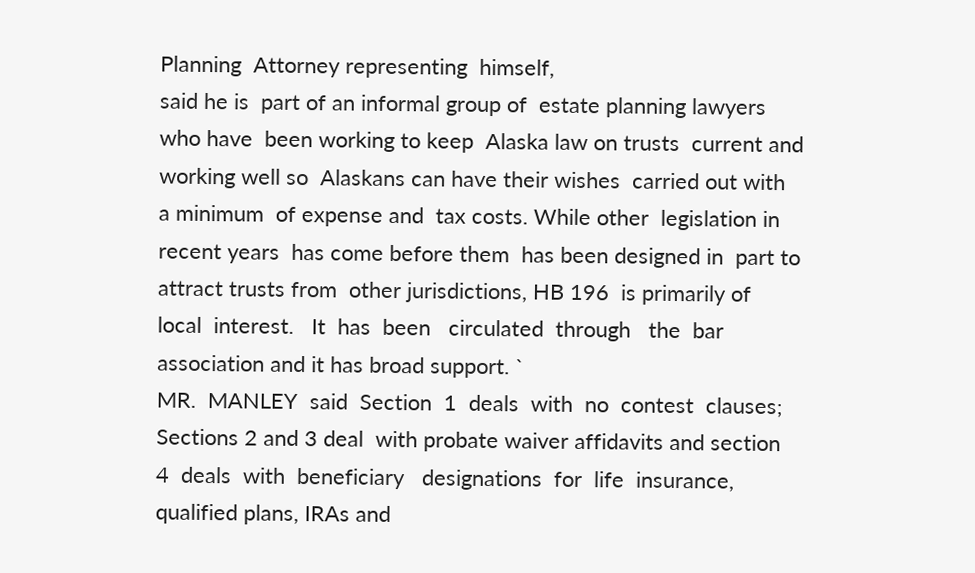Planning  Attorney representing  himself,
said he is  part of an informal group of  estate planning lawyers
who have  been working to keep  Alaska law on trusts  current and
working well so  Alaskans can have their wishes  carried out with
a minimum  of expense and  tax costs. While other  legislation in
recent years  has come before them  has been designed in  part to
attract trusts from  other jurisdictions, HB 196  is primarily of
local  interest.   It  has  been   circulated  through   the  bar
association and it has broad support. `
MR.  MANLEY  said  Section  1  deals  with  no  contest  clauses;
Sections 2 and 3 deal  with probate waiver affidavits and section
4  deals  with  beneficiary   designations  for  life  insurance,
qualified plans, IRAs and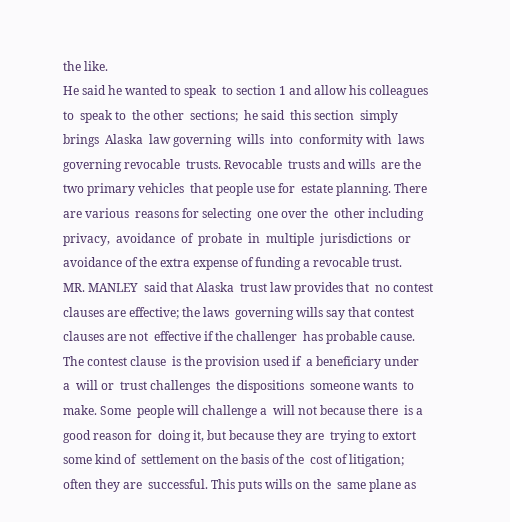the like.
He said he wanted to speak  to section 1 and allow his colleagues
to  speak to  the other  sections;  he said  this section  simply
brings  Alaska  law governing  wills  into  conformity with  laws
governing revocable  trusts. Revocable  trusts and wills  are the
two primary vehicles  that people use for  estate planning. There
are various  reasons for selecting  one over the  other including
privacy,  avoidance  of  probate  in  multiple  jurisdictions  or
avoidance of the extra expense of funding a revocable trust.
MR. MANLEY  said that Alaska  trust law provides that  no contest
clauses are effective; the laws  governing wills say that contest
clauses are not  effective if the challenger  has probable cause.
The contest clause  is the provision used if  a beneficiary under
a  will or  trust challenges  the dispositions  someone wants  to
make. Some  people will challenge a  will not because there  is a
good reason for  doing it, but because they are  trying to extort
some kind of  settlement on the basis of the  cost of litigation;
often they are  successful. This puts wills on the  same plane as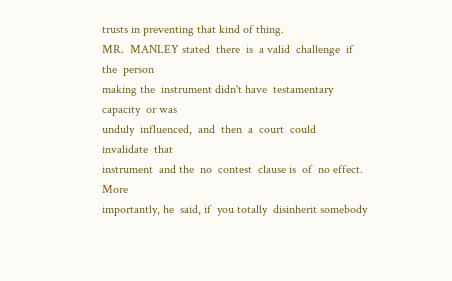trusts in preventing that kind of thing.
MR.  MANLEY stated  there  is  a valid  challenge  if the  person
making the  instrument didn't have  testamentary capacity  or was
unduly  influenced,  and  then  a  court  could  invalidate  that
instrument  and the  no  contest  clause is  of  no effect.  More
importantly, he  said, if  you totally  disinherit somebody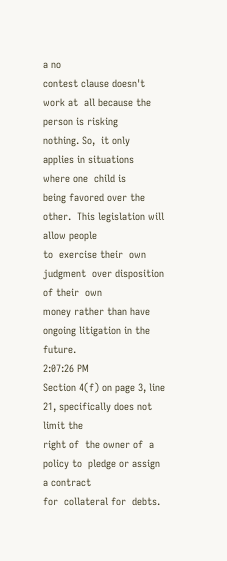a no
contest clause doesn't work at  all because the person is risking
nothing. So,  it only  applies in situations  where one  child is
being favored over the other.  This legislation will allow people
to  exercise their  own judgment  over disposition  of their  own
money rather than have ongoing litigation in the future.
2:07:26 PM
Section 4(f) on page 3, line  21, specifically does not limit the
right of  the owner of  a policy to  pledge or assign  a contract
for  collateral for  debts.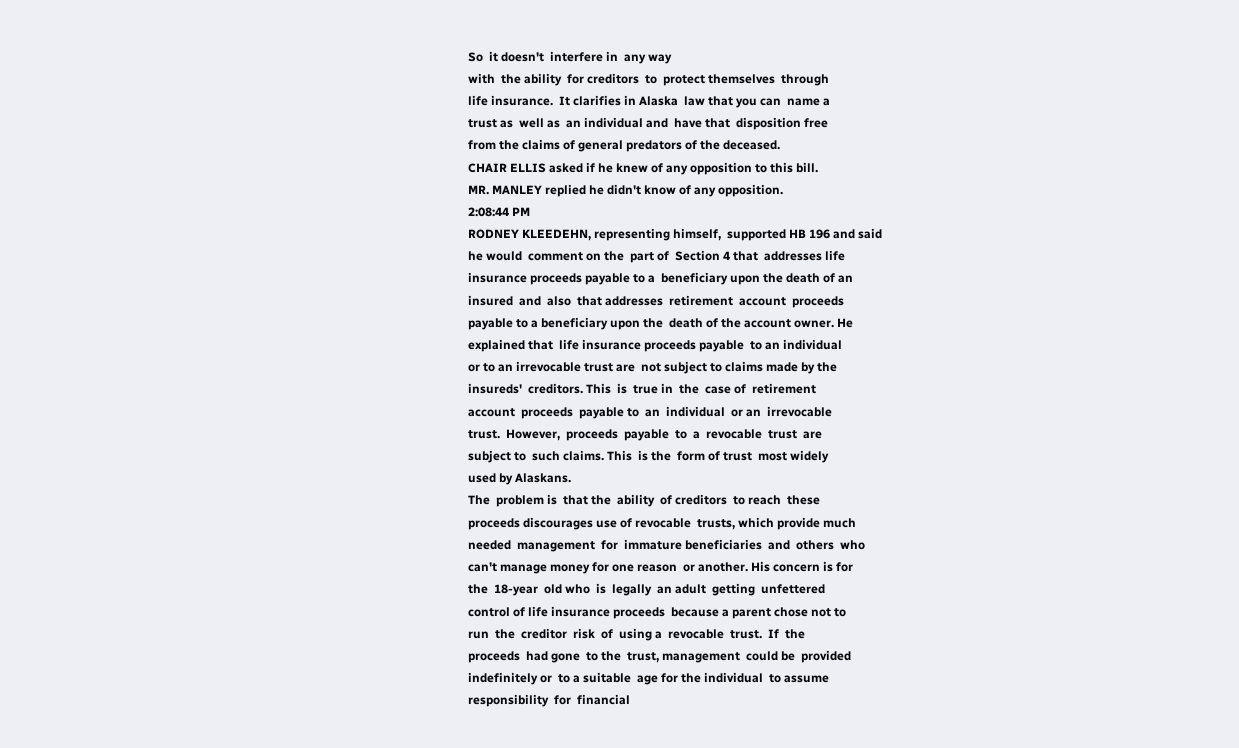So  it doesn't  interfere in  any way
with  the ability  for creditors  to  protect themselves  through
life insurance.  It clarifies in Alaska  law that you can  name a
trust as  well as  an individual and  have that  disposition free
from the claims of general predators of the deceased.
CHAIR ELLIS asked if he knew of any opposition to this bill.
MR. MANLEY replied he didn't know of any opposition.
2:08:44 PM
RODNEY KLEEDEHN, representing himself,  supported HB 196 and said
he would  comment on the  part of  Section 4 that  addresses life
insurance proceeds payable to a  beneficiary upon the death of an
insured  and  also  that addresses  retirement  account  proceeds
payable to a beneficiary upon the  death of the account owner. He
explained that  life insurance proceeds payable  to an individual
or to an irrevocable trust are  not subject to claims made by the
insureds'  creditors. This  is  true in  the  case of  retirement
account  proceeds  payable to  an  individual  or an  irrevocable
trust.  However,  proceeds  payable  to  a  revocable  trust  are
subject to  such claims. This  is the  form of trust  most widely
used by Alaskans.
The  problem is  that the  ability  of creditors  to reach  these
proceeds discourages use of revocable  trusts, which provide much
needed  management  for  immature beneficiaries  and  others  who
can't manage money for one reason  or another. His concern is for
the  18-year  old who  is  legally  an adult  getting  unfettered
control of life insurance proceeds  because a parent chose not to
run  the  creditor  risk  of  using a  revocable  trust.  If  the
proceeds  had gone  to the  trust, management  could be  provided
indefinitely or  to a suitable  age for the individual  to assume
responsibility  for  financial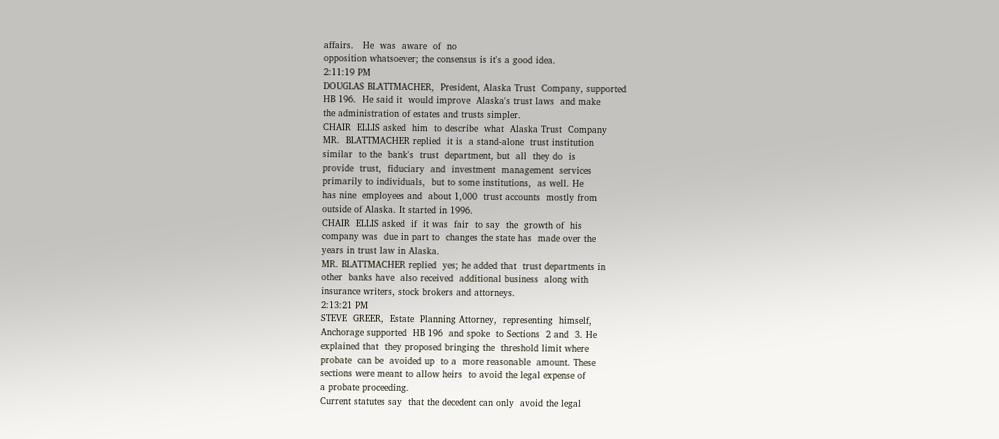affairs.   He  was  aware  of  no
opposition whatsoever; the consensus is it's a good idea.
2:11:19 PM
DOUGLAS BLATTMACHER,  President, Alaska Trust  Company, supported
HB 196.  He said it  would improve  Alaska's trust laws  and make
the administration of estates and trusts simpler.
CHAIR  ELLIS asked  him  to describe  what  Alaska Trust  Company
MR.  BLATTMACHER replied  it is  a stand-alone  trust institution
similar  to the  bank's  trust  department, but  all  they do  is
provide  trust,  fiduciary  and  investment  management  services
primarily to individuals,  but to some institutions,  as well. He
has nine  employees and  about 1,000  trust accounts  mostly from
outside of Alaska. It started in 1996.
CHAIR  ELLIS asked  if  it was  fair  to say  the  growth of  his
company was  due in part to  changes the state has  made over the
years in trust law in Alaska.
MR. BLATTMACHER replied  yes; he added that  trust departments in
other  banks have  also received  additional business  along with
insurance writers, stock brokers and attorneys.
2:13:21 PM
STEVE  GREER,  Estate  Planning Attorney,  representing  himself,
Anchorage supported  HB 196  and spoke  to Sections  2 and  3. He
explained that  they proposed bringing the  threshold limit where
probate  can be  avoided up  to a  more reasonable  amount. These
sections were meant to allow heirs  to avoid the legal expense of
a probate proceeding.
Current statutes say  that the decedent can only  avoid the legal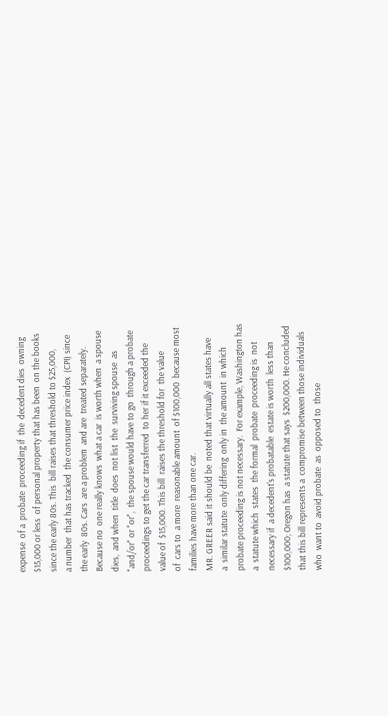expense  of a  probate  proceeding if  the  decedent dies  owning
$15,000 or less  of personal property that has been  on the books
since the early 80s. This  bill raises that threshold to $25,000,
a number  that has tracked  the consumer price index  (CPI) since
the early  80s. Cars  are a problem  and are  treated separately.
Because no  one really knows  what a car  is worth when  a spouse
dies,  and when  title  does  not list  the  surviving spouse  as
"and/or" or "or",  the spouse would have to go  through a probate
proceedings to get the car transferred  to her if it exceeded the
value of  $15,000. This bill  raises the threshold for  the value
of  cars to  a more  reasonable amount  of $100,000  because most
families have more than one car.
MR. GREER said it should be  noted that virtually all states have
a  similar statute  only differing  only in  the amount  in which
probate proceeding is not necessary.  For example, Washington has
a  statute which  states  the formal  probate  proceeding is  not
necessary if  a decedent's probatable  estate is worth  less than
$100,000; Oregon has  a statute that says  $200,000. He concluded
that this bill represents a  compromise between those individuals
who  want to  avoid probate  as  opposed to  those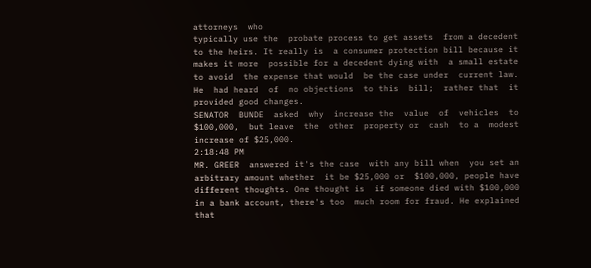attorneys  who
typically use the  probate process to get assets  from a decedent
to the heirs. It really is  a consumer protection bill because it
makes it more  possible for a decedent dying with  a small estate
to avoid  the expense that would  be the case under  current law.
He  had heard  of  no objections  to this  bill;  rather that  it
provided good changes.
SENATOR  BUNDE  asked  why  increase the  value  of  vehicles  to
$100,000,  but leave  the  other  property or  cash  to a  modest
increase of $25,000.
2:18:48 PM
MR. GREER  answered it's the case  with any bill when  you set an
arbitrary amount whether  it be $25,000 or  $100,000, people have
different thoughts. One thought is  if someone died with $100,000
in a bank account, there's too  much room for fraud. He explained
that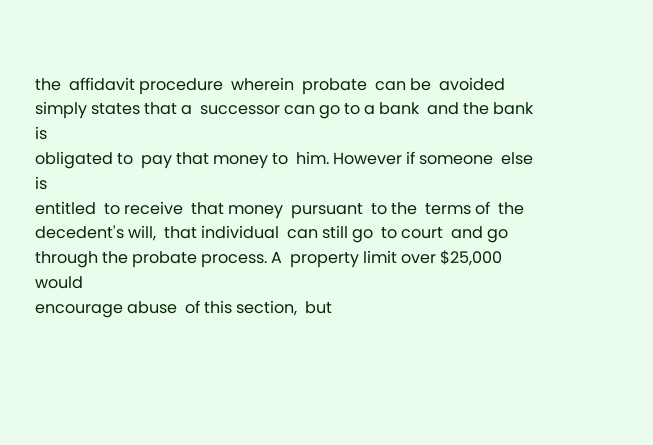the  affidavit procedure  wherein  probate  can be  avoided
simply states that a  successor can go to a bank  and the bank is
obligated to  pay that money to  him. However if someone  else is
entitled  to receive  that money  pursuant  to the  terms of  the
decedent's will,  that individual  can still go  to court  and go
through the probate process. A  property limit over $25,000 would
encourage abuse  of this section,  but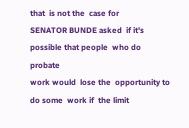that  is not the  case for
SENATOR BUNDE asked  if it's possible that people  who do probate
work would  lose the  opportunity to  do some  work if  the limit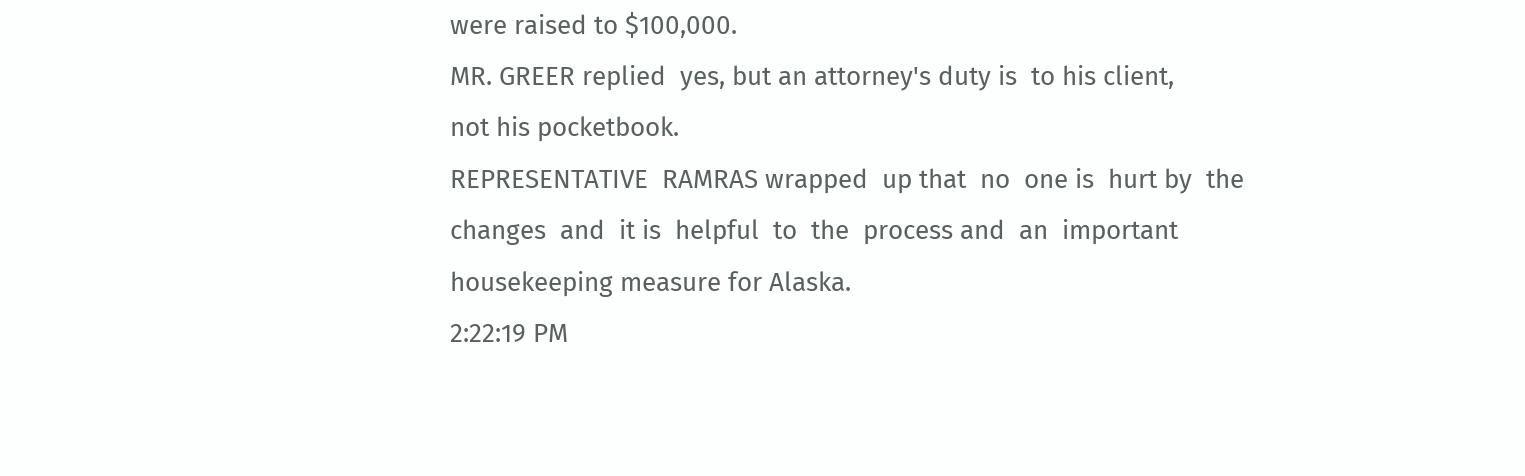were raised to $100,000.
MR. GREER replied  yes, but an attorney's duty is  to his client,
not his pocketbook.
REPRESENTATIVE  RAMRAS wrapped  up that  no  one is  hurt by  the
changes  and  it is  helpful  to  the  process and  an  important
housekeeping measure for Alaska.
2:22:19 PM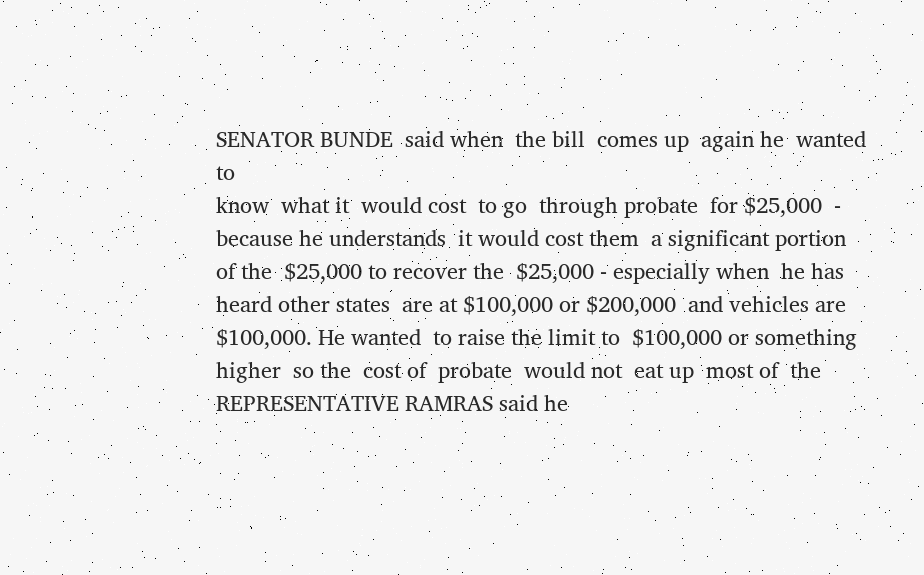SENATOR BUNDE  said when  the bill  comes up  again he  wanted to
know  what it  would cost  to go  through probate  for $25,000  -
because he understands  it would cost them  a significant portion
of the  $25,000 to recover the  $25,000 - especially when  he has
heard other states  are at $100,000 or $200,000  and vehicles are
$100,000. He wanted  to raise the limit to  $100,000 or something
higher  so the  cost of  probate  would not  eat up  most of  the
REPRESENTATIVE RAMRAS said he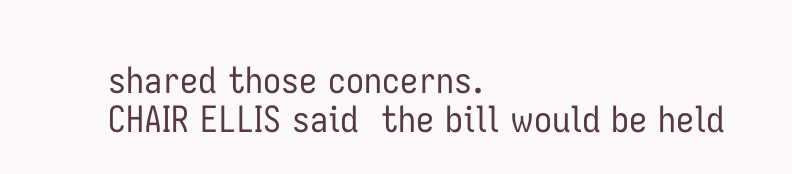shared those concerns.
CHAIR ELLIS said  the bill would be held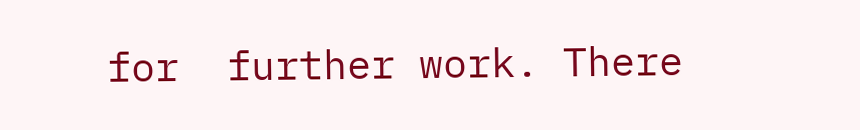for  further work. There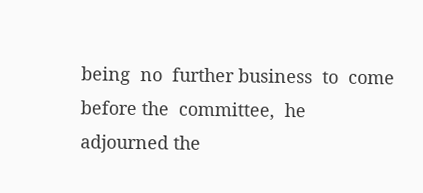being  no  further business  to  come  before the  committee,  he
adjourned the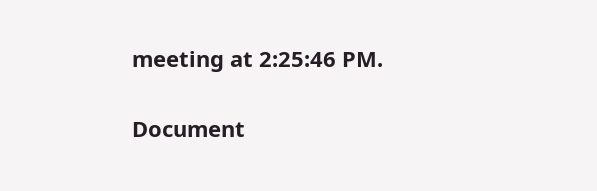meeting at 2:25:46 PM.

Document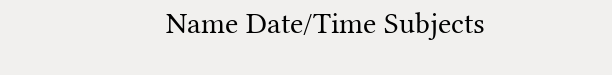Name Date/Time Subjects